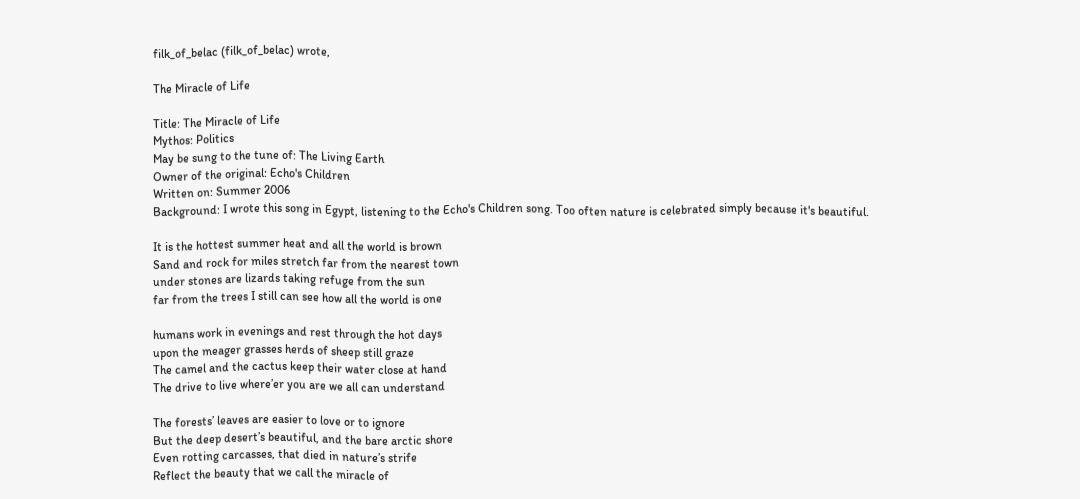filk_of_belac (filk_of_belac) wrote,

The Miracle of Life

Title: The Miracle of Life
Mythos: Politics
May be sung to the tune of: The Living Earth
Owner of the original: Echo's Children
Written on: Summer 2006
Background: I wrote this song in Egypt, listening to the Echo's Children song. Too often nature is celebrated simply because it's beautiful.

It is the hottest summer heat and all the world is brown
Sand and rock for miles stretch far from the nearest town
under stones are lizards taking refuge from the sun
far from the trees I still can see how all the world is one

humans work in evenings and rest through the hot days
upon the meager grasses herds of sheep still graze
The camel and the cactus keep their water close at hand
The drive to live where’er you are we all can understand

The forests’ leaves are easier to love or to ignore
But the deep desert’s beautiful, and the bare arctic shore
Even rotting carcasses, that died in nature’s strife
Reflect the beauty that we call the miracle of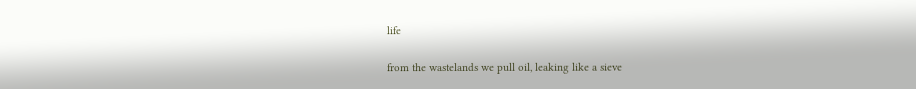life

from the wastelands we pull oil, leaking like a sieve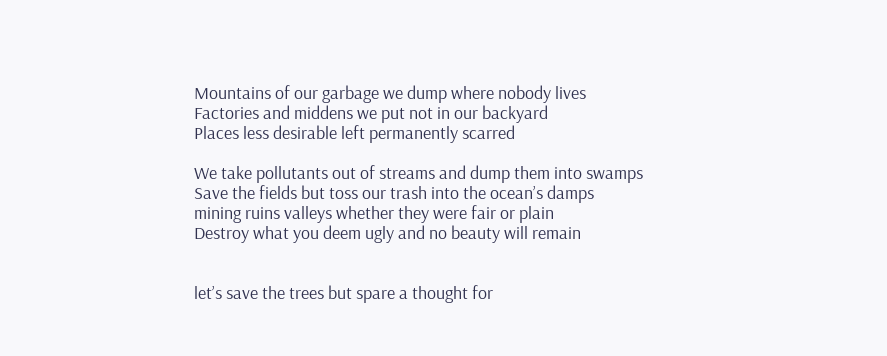Mountains of our garbage we dump where nobody lives
Factories and middens we put not in our backyard
Places less desirable left permanently scarred

We take pollutants out of streams and dump them into swamps
Save the fields but toss our trash into the ocean’s damps
mining ruins valleys whether they were fair or plain
Destroy what you deem ugly and no beauty will remain


let’s save the trees but spare a thought for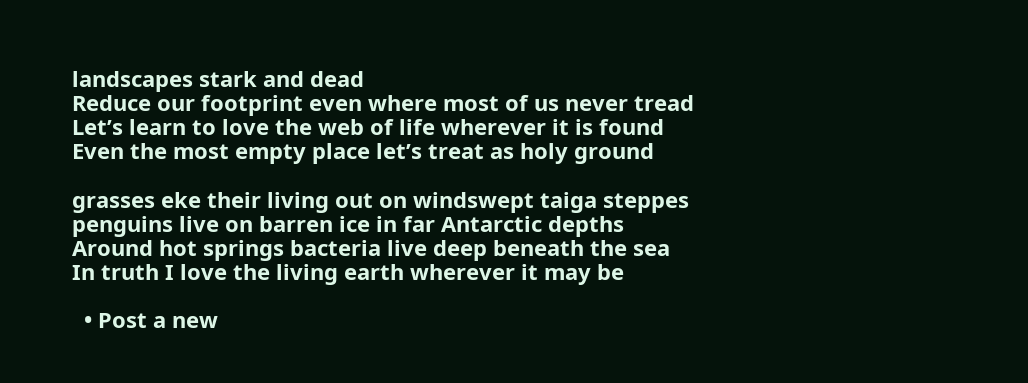landscapes stark and dead
Reduce our footprint even where most of us never tread
Let’s learn to love the web of life wherever it is found
Even the most empty place let’s treat as holy ground

grasses eke their living out on windswept taiga steppes
penguins live on barren ice in far Antarctic depths
Around hot springs bacteria live deep beneath the sea
In truth I love the living earth wherever it may be

  • Post a new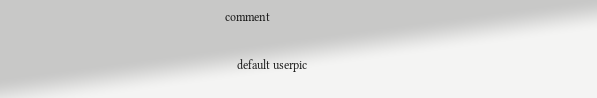comment


    default userpic